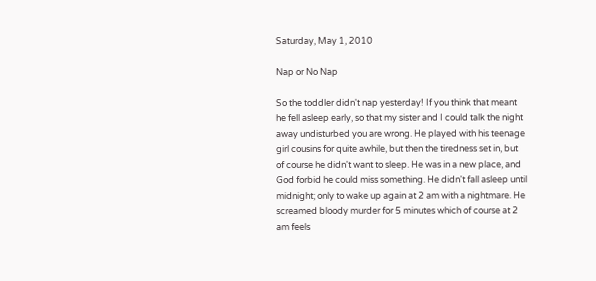Saturday, May 1, 2010

Nap or No Nap

So the toddler didn't nap yesterday! If you think that meant he fell asleep early, so that my sister and I could talk the night away undisturbed you are wrong. He played with his teenage girl cousins for quite awhile, but then the tiredness set in, but of course he didn't want to sleep. He was in a new place, and God forbid he could miss something. He didn't fall asleep until midnight; only to wake up again at 2 am with a nightmare. He screamed bloody murder for 5 minutes which of course at 2 am feels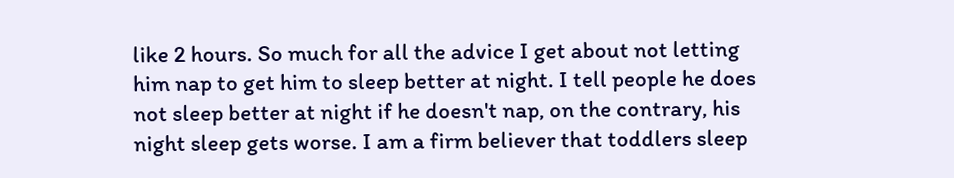like 2 hours. So much for all the advice I get about not letting him nap to get him to sleep better at night. I tell people he does not sleep better at night if he doesn't nap, on the contrary, his night sleep gets worse. I am a firm believer that toddlers sleep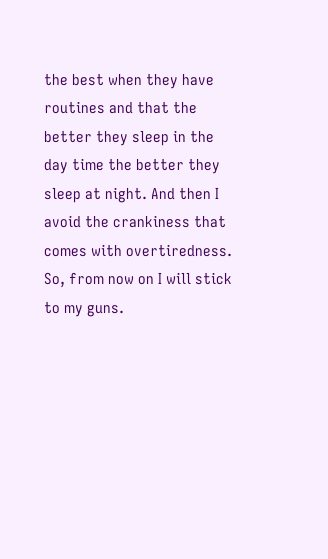the best when they have routines and that the better they sleep in the day time the better they sleep at night. And then I avoid the crankiness that comes with overtiredness. So, from now on I will stick to my guns.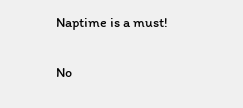Naptime is a must!

No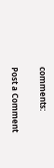comments:

Post a Comment